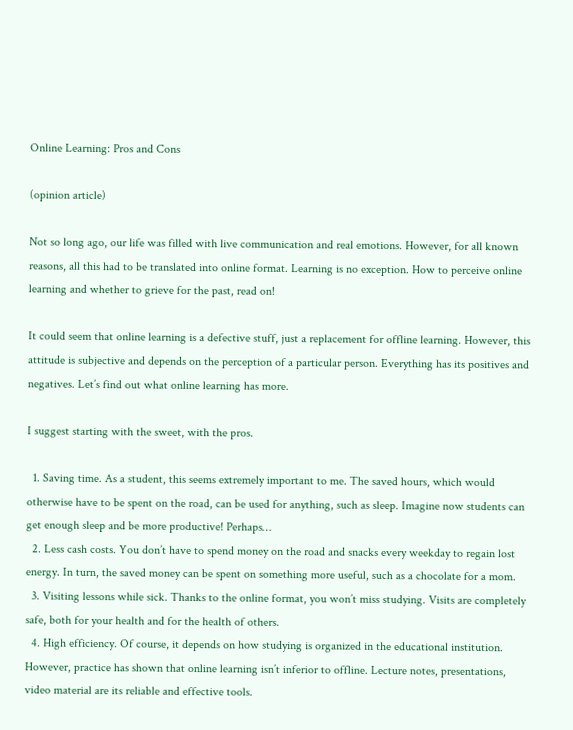Online Learning: Pros and Cons

(opinion article)

Not so long ago, our life was filled with live communication and real emotions. However, for all known reasons, all this had to be translated into online format. Learning is no exception. How to perceive online learning and whether to grieve for the past, read on!

It could seem that online learning is a defective stuff, just a replacement for offline learning. However, this attitude is subjective and depends on the perception of a particular person. Everything has its positives and negatives. Let’s find out what online learning has more.

I suggest starting with the sweet, with the pros.

  1. Saving time. As a student, this seems extremely important to me. The saved hours, which would otherwise have to be spent on the road, can be used for anything, such as sleep. Imagine now students can get enough sleep and be more productive! Perhaps…
  2. Less cash costs. You don’t have to spend money on the road and snacks every weekday to regain lost energy. In turn, the saved money can be spent on something more useful, such as a chocolate for a mom.
  3. Visiting lessons while sick. Thanks to the online format, you won’t miss studying. Visits are completely safe, both for your health and for the health of others.
  4. High efficiency. Of course, it depends on how studying is organized in the educational institution. However, practice has shown that online learning isn’t inferior to offline. Lecture notes, presentations, video material are its reliable and effective tools.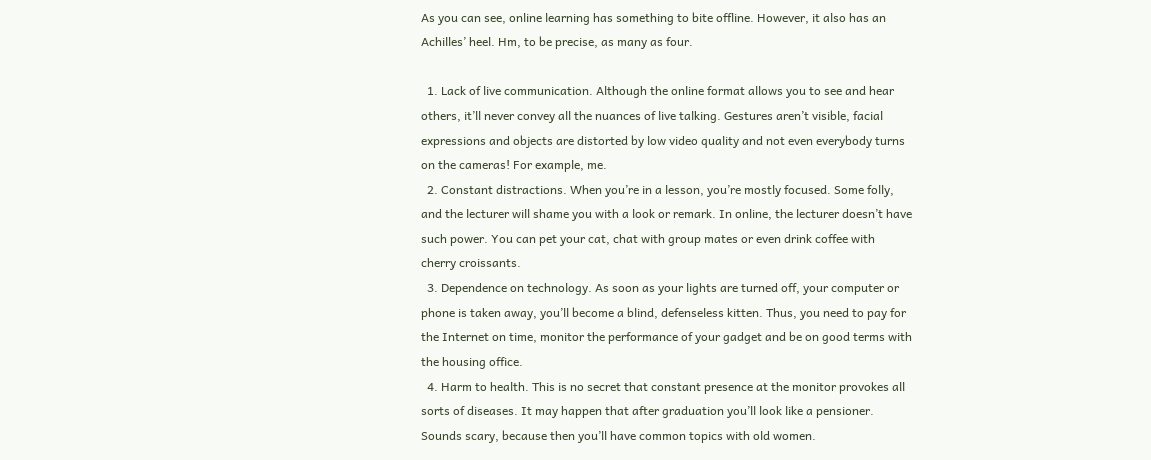As you can see, online learning has something to bite offline. However, it also has an Achilles’ heel. Hm, to be precise, as many as four.

  1. Lack of live communication. Although the online format allows you to see and hear others, it’ll never convey all the nuances of live talking. Gestures aren’t visible, facial expressions and objects are distorted by low video quality and not even everybody turns on the cameras! For example, me.
  2. Constant distractions. When you’re in a lesson, you’re mostly focused. Some folly, and the lecturer will shame you with a look or remark. In online, the lecturer doesn’t have such power. You can pet your cat, chat with group mates or even drink coffee with cherry croissants.
  3. Dependence on technology. As soon as your lights are turned off, your computer or phone is taken away, you’ll become a blind, defenseless kitten. Thus, you need to pay for the Internet on time, monitor the performance of your gadget and be on good terms with the housing office.
  4. Harm to health. This is no secret that constant presence at the monitor provokes all sorts of diseases. It may happen that after graduation you’ll look like a pensioner. Sounds scary, because then you’ll have common topics with old women.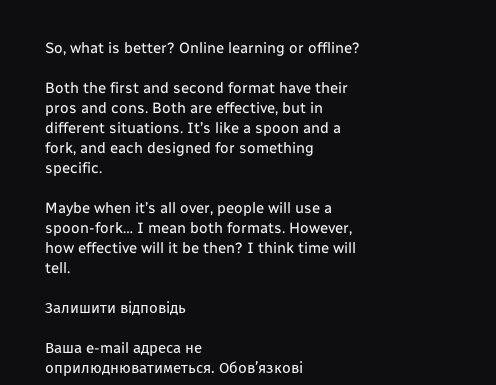So, what is better? Online learning or offline?

Both the first and second format have their pros and cons. Both are effective, but in different situations. It’s like a spoon and a fork, and each designed for something specific.

Maybe when it’s all over, people will use a spoon-fork… I mean both formats. However, how effective will it be then? I think time will tell.

Залишити відповідь

Ваша e-mail адреса не оприлюднюватиметься. Обов’язкові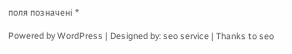поля позначені *

Powered by WordPress | Designed by: seo service | Thanks to seo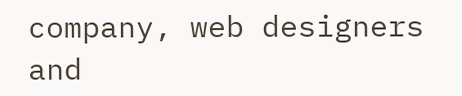company, web designers and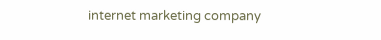internet marketing company